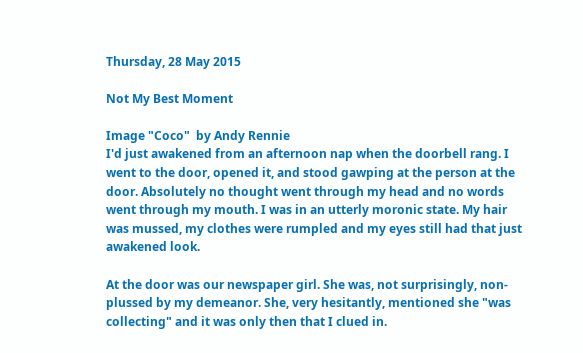Thursday, 28 May 2015

Not My Best Moment

Image "Coco"  by Andy Rennie
I'd just awakened from an afternoon nap when the doorbell rang. I went to the door, opened it, and stood gawping at the person at the door. Absolutely no thought went through my head and no words went through my mouth. I was in an utterly moronic state. My hair was mussed, my clothes were rumpled and my eyes still had that just awakened look.

At the door was our newspaper girl. She was, not surprisingly, non-plussed by my demeanor. She, very hesitantly, mentioned she "was collecting" and it was only then that I clued in.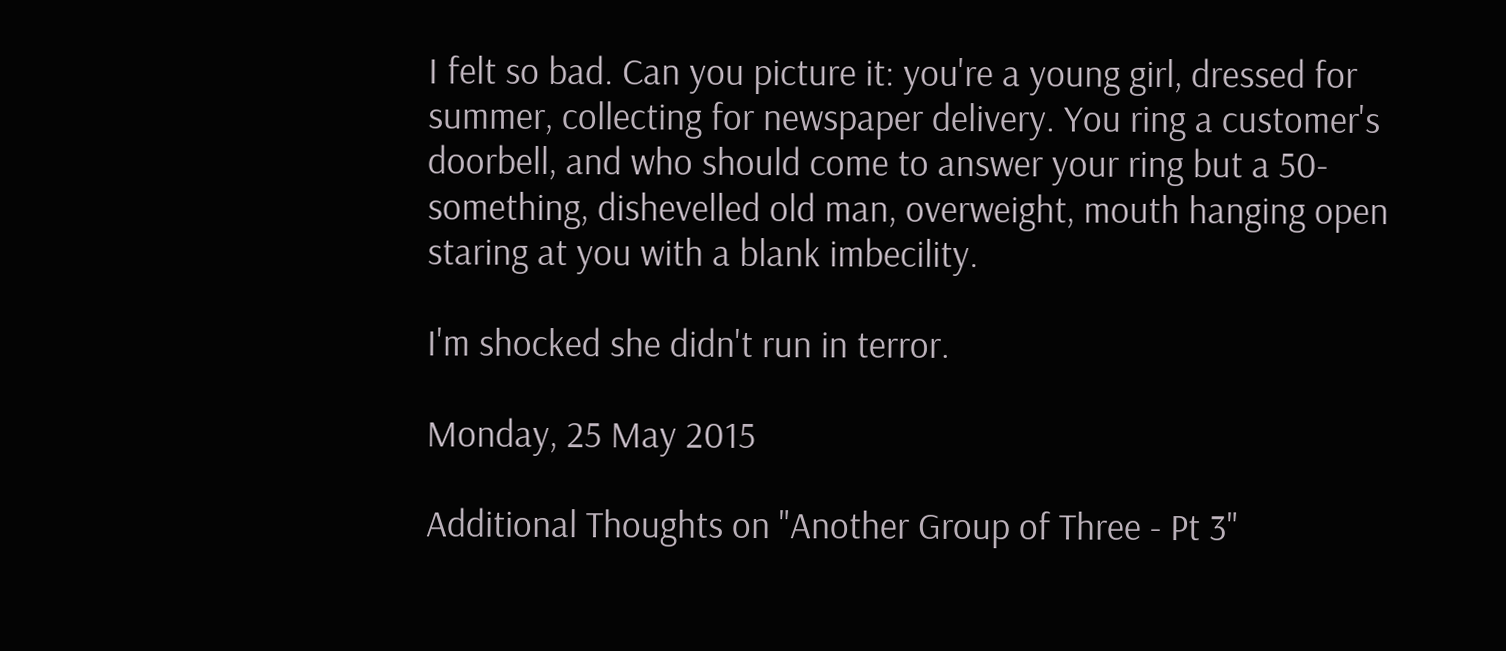I felt so bad. Can you picture it: you're a young girl, dressed for summer, collecting for newspaper delivery. You ring a customer's doorbell, and who should come to answer your ring but a 50-something, dishevelled old man, overweight, mouth hanging open staring at you with a blank imbecility.

I'm shocked she didn't run in terror.

Monday, 25 May 2015

Additional Thoughts on "Another Group of Three - Pt 3"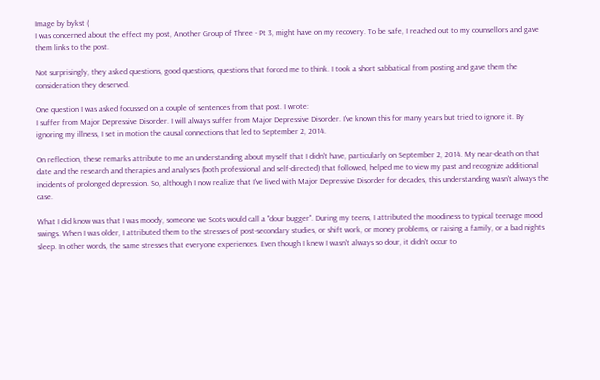Image by bykst (
I was concerned about the effect my post, Another Group of Three - Pt 3, might have on my recovery. To be safe, I reached out to my counsellors and gave them links to the post.

Not surprisingly, they asked questions, good questions, questions that forced me to think. I took a short sabbatical from posting and gave them the consideration they deserved.

One question I was asked focussed on a couple of sentences from that post. I wrote:
I suffer from Major Depressive Disorder. I will always suffer from Major Depressive Disorder. I've known this for many years but tried to ignore it. By ignoring my illness, I set in motion the causal connections that led to September 2, 2014.

On reflection, these remarks attribute to me an understanding about myself that I didn't have, particularly on September 2, 2014. My near-death on that date and the research and therapies and analyses (both professional and self-directed) that followed, helped me to view my past and recognize additional incidents of prolonged depression. So, although I now realize that I've lived with Major Depressive Disorder for decades, this understanding wasn't always the case.

What I did know was that I was moody, someone we Scots would call a "dour bugger". During my teens, I attributed the moodiness to typical teenage mood swings. When I was older, I attributed them to the stresses of post-secondary studies, or shift work, or money problems, or raising a family, or a bad nights sleep. In other words, the same stresses that everyone experiences. Even though I knew I wasn't always so dour, it didn't occur to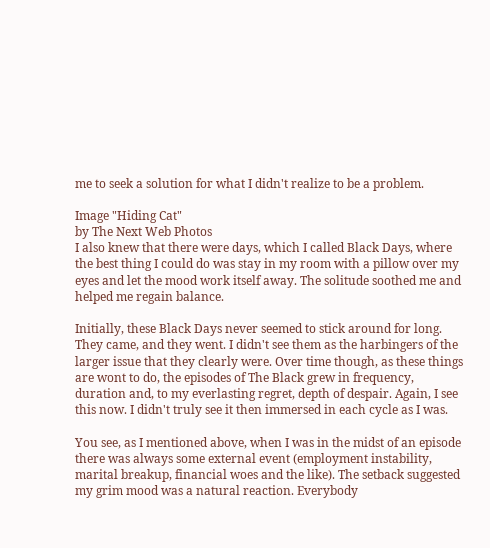me to seek a solution for what I didn't realize to be a problem.

Image "Hiding Cat"
by The Next Web Photos
I also knew that there were days, which I called Black Days, where the best thing I could do was stay in my room with a pillow over my eyes and let the mood work itself away. The solitude soothed me and helped me regain balance.

Initially, these Black Days never seemed to stick around for long. They came, and they went. I didn't see them as the harbingers of the larger issue that they clearly were. Over time though, as these things are wont to do, the episodes of The Black grew in frequency, duration and, to my everlasting regret, depth of despair. Again, I see this now. I didn't truly see it then immersed in each cycle as I was.

You see, as I mentioned above, when I was in the midst of an episode there was always some external event (employment instability, marital breakup, financial woes and the like). The setback suggested my grim mood was a natural reaction. Everybody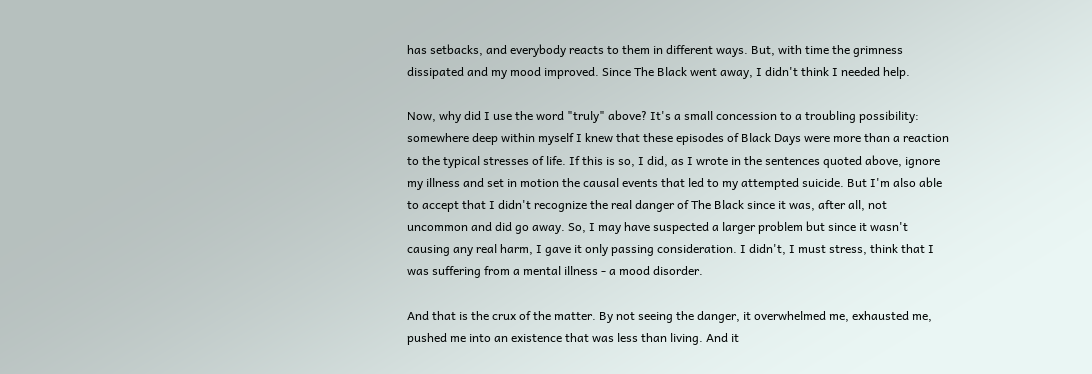has setbacks, and everybody reacts to them in different ways. But, with time the grimness dissipated and my mood improved. Since The Black went away, I didn't think I needed help.

Now, why did I use the word "truly" above? It's a small concession to a troubling possibility: somewhere deep within myself I knew that these episodes of Black Days were more than a reaction to the typical stresses of life. If this is so, I did, as I wrote in the sentences quoted above, ignore my illness and set in motion the causal events that led to my attempted suicide. But I'm also able to accept that I didn't recognize the real danger of The Black since it was, after all, not uncommon and did go away. So, I may have suspected a larger problem but since it wasn't causing any real harm, I gave it only passing consideration. I didn't, I must stress, think that I was suffering from a mental illness - a mood disorder.

And that is the crux of the matter. By not seeing the danger, it overwhelmed me, exhausted me, pushed me into an existence that was less than living. And it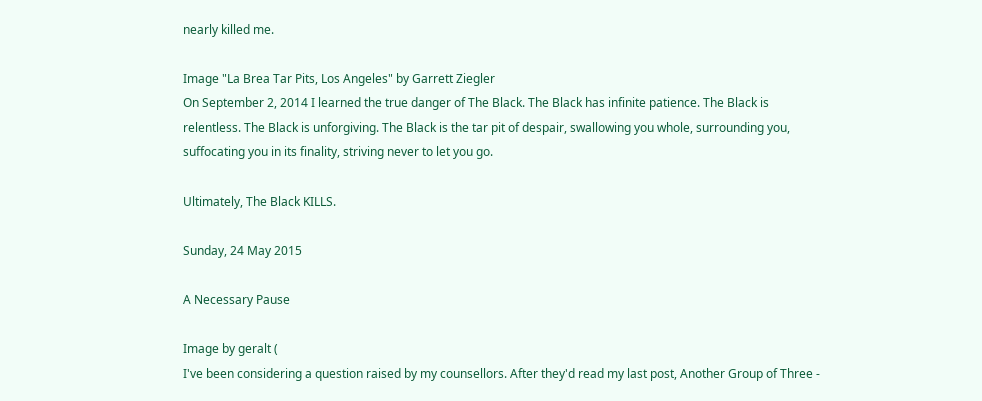nearly killed me.

Image "La Brea Tar Pits, Los Angeles" by Garrett Ziegler
On September 2, 2014 I learned the true danger of The Black. The Black has infinite patience. The Black is relentless. The Black is unforgiving. The Black is the tar pit of despair, swallowing you whole, surrounding you, suffocating you in its finality, striving never to let you go.

Ultimately, The Black KILLS.

Sunday, 24 May 2015

A Necessary Pause

Image by geralt (
I've been considering a question raised by my counsellors. After they'd read my last post, Another Group of Three -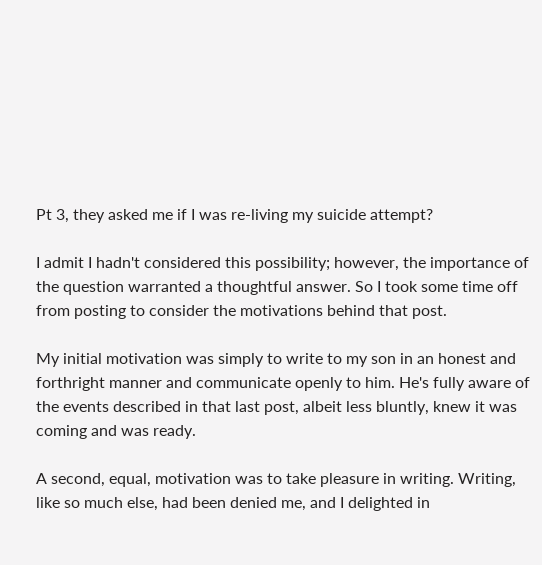Pt 3, they asked me if I was re-living my suicide attempt?

I admit I hadn't considered this possibility; however, the importance of the question warranted a thoughtful answer. So I took some time off from posting to consider the motivations behind that post.

My initial motivation was simply to write to my son in an honest and forthright manner and communicate openly to him. He's fully aware of the events described in that last post, albeit less bluntly, knew it was coming and was ready.

A second, equal, motivation was to take pleasure in writing. Writing, like so much else, had been denied me, and I delighted in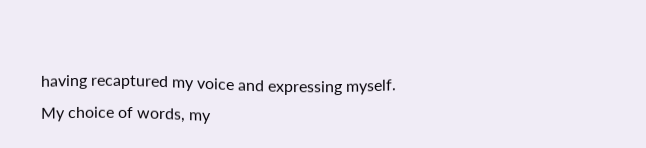having recaptured my voice and expressing myself. My choice of words, my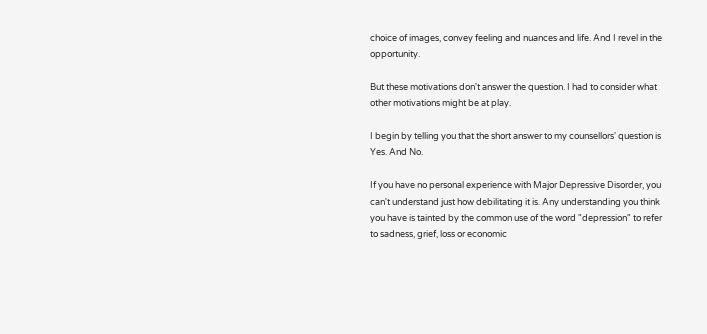choice of images, convey feeling and nuances and life. And I revel in the opportunity.

But these motivations don't answer the question. I had to consider what other motivations might be at play.

I begin by telling you that the short answer to my counsellors' question is Yes. And No.

If you have no personal experience with Major Depressive Disorder, you can't understand just how debilitating it is. Any understanding you think you have is tainted by the common use of the word "depression" to refer to sadness, grief, loss or economic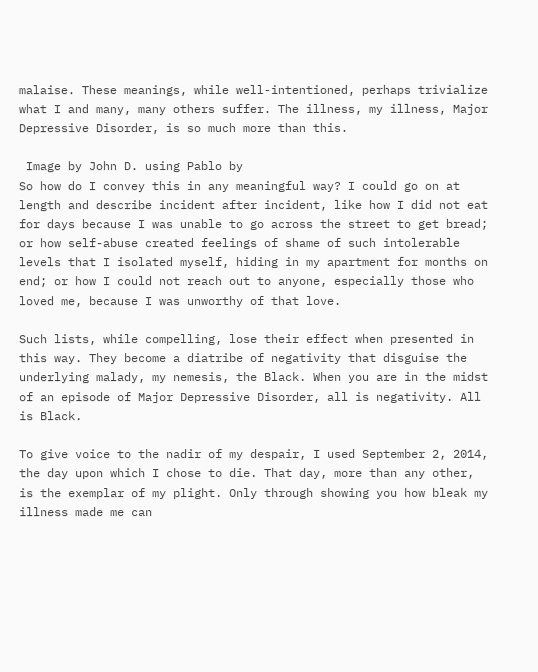malaise. These meanings, while well-intentioned, perhaps trivialize what I and many, many others suffer. The illness, my illness, Major Depressive Disorder, is so much more than this.

 Image by John D. using Pablo by
So how do I convey this in any meaningful way? I could go on at length and describe incident after incident, like how I did not eat for days because I was unable to go across the street to get bread; or how self-abuse created feelings of shame of such intolerable levels that I isolated myself, hiding in my apartment for months on end; or how I could not reach out to anyone, especially those who loved me, because I was unworthy of that love.

Such lists, while compelling, lose their effect when presented in this way. They become a diatribe of negativity that disguise the underlying malady, my nemesis, the Black. When you are in the midst of an episode of Major Depressive Disorder, all is negativity. All is Black.

To give voice to the nadir of my despair, I used September 2, 2014, the day upon which I chose to die. That day, more than any other, is the exemplar of my plight. Only through showing you how bleak my illness made me can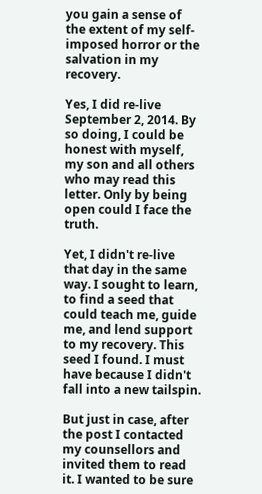you gain a sense of the extent of my self-imposed horror or the salvation in my recovery.

Yes, I did re-live September 2, 2014. By so doing, I could be honest with myself, my son and all others who may read this letter. Only by being open could I face the truth.

Yet, I didn't re-live that day in the same way. I sought to learn, to find a seed that could teach me, guide me, and lend support to my recovery. This seed I found. I must have because I didn't fall into a new tailspin.

But just in case, after the post I contacted my counsellors and invited them to read it. I wanted to be sure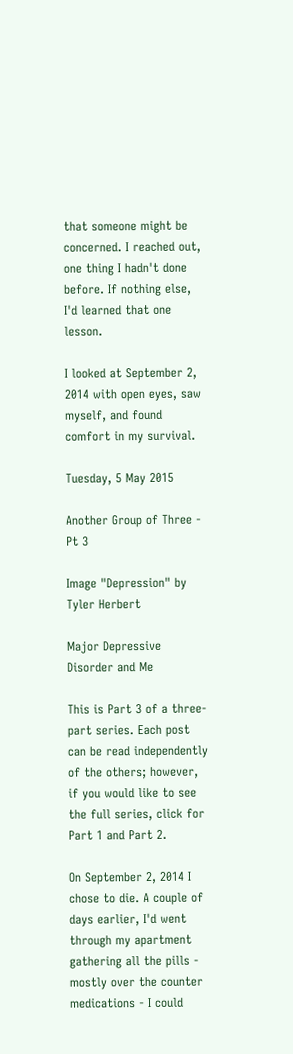that someone might be concerned. I reached out, one thing I hadn't done before. If nothing else, I'd learned that one lesson.

I looked at September 2, 2014 with open eyes, saw myself, and found comfort in my survival.

Tuesday, 5 May 2015

Another Group of Three - Pt 3

Image "Depression" by Tyler Herbert

Major Depressive Disorder and Me

This is Part 3 of a three-part series. Each post can be read independently of the others; however, if you would like to see the full series, click for Part 1 and Part 2.

On September 2, 2014 I chose to die. A couple of days earlier, I'd went through my apartment gathering all the pills - mostly over the counter medications - I could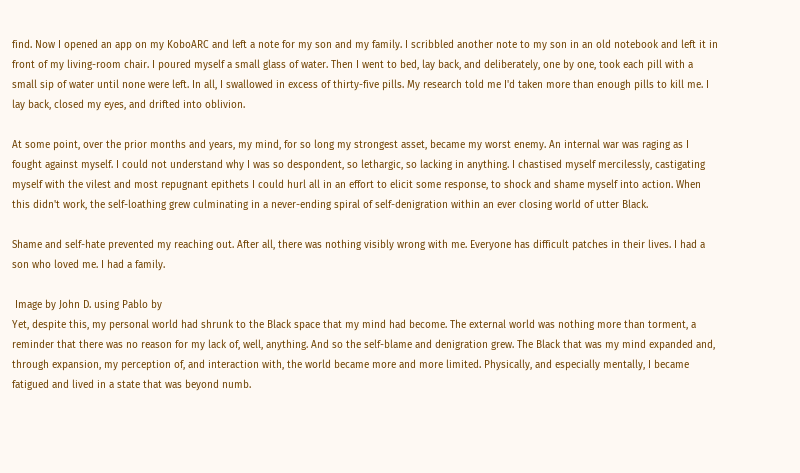find. Now I opened an app on my KoboARC and left a note for my son and my family. I scribbled another note to my son in an old notebook and left it in front of my living-room chair. I poured myself a small glass of water. Then I went to bed, lay back, and deliberately, one by one, took each pill with a small sip of water until none were left. In all, I swallowed in excess of thirty-five pills. My research told me I'd taken more than enough pills to kill me. I lay back, closed my eyes, and drifted into oblivion.

At some point, over the prior months and years, my mind, for so long my strongest asset, became my worst enemy. An internal war was raging as I fought against myself. I could not understand why I was so despondent, so lethargic, so lacking in anything. I chastised myself mercilessly, castigating myself with the vilest and most repugnant epithets I could hurl all in an effort to elicit some response, to shock and shame myself into action. When this didn't work, the self-loathing grew culminating in a never-ending spiral of self-denigration within an ever closing world of utter Black.

Shame and self-hate prevented my reaching out. After all, there was nothing visibly wrong with me. Everyone has difficult patches in their lives. I had a son who loved me. I had a family.

 Image by John D. using Pablo by
Yet, despite this, my personal world had shrunk to the Black space that my mind had become. The external world was nothing more than torment, a reminder that there was no reason for my lack of, well, anything. And so the self-blame and denigration grew. The Black that was my mind expanded and, through expansion, my perception of, and interaction with, the world became more and more limited. Physically, and especially mentally, I became fatigued and lived in a state that was beyond numb.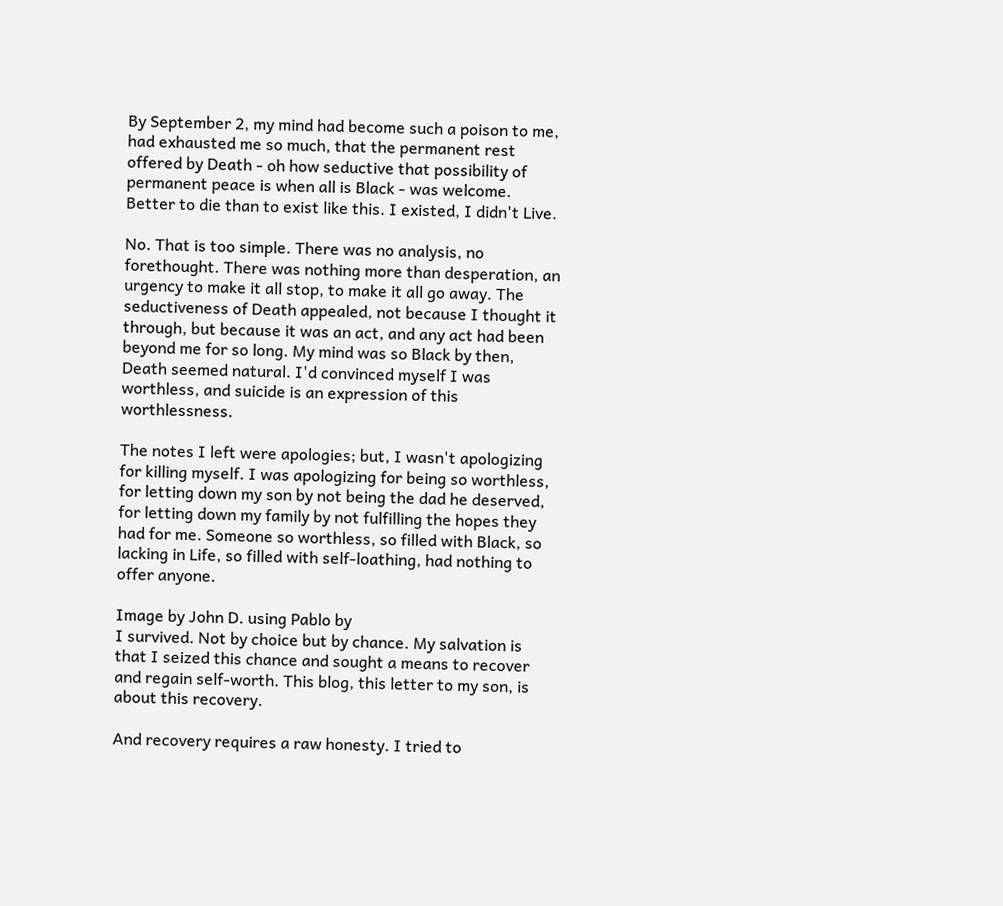By September 2, my mind had become such a poison to me, had exhausted me so much, that the permanent rest offered by Death - oh how seductive that possibility of permanent peace is when all is Black - was welcome. Better to die than to exist like this. I existed, I didn't Live.

No. That is too simple. There was no analysis, no forethought. There was nothing more than desperation, an urgency to make it all stop, to make it all go away. The seductiveness of Death appealed, not because I thought it through, but because it was an act, and any act had been beyond me for so long. My mind was so Black by then, Death seemed natural. I'd convinced myself I was worthless, and suicide is an expression of this worthlessness.

The notes I left were apologies; but, I wasn't apologizing for killing myself. I was apologizing for being so worthless, for letting down my son by not being the dad he deserved, for letting down my family by not fulfilling the hopes they had for me. Someone so worthless, so filled with Black, so lacking in Life, so filled with self-loathing, had nothing to offer anyone.

Image by John D. using Pablo by
I survived. Not by choice but by chance. My salvation is that I seized this chance and sought a means to recover and regain self-worth. This blog, this letter to my son, is about this recovery.

And recovery requires a raw honesty. I tried to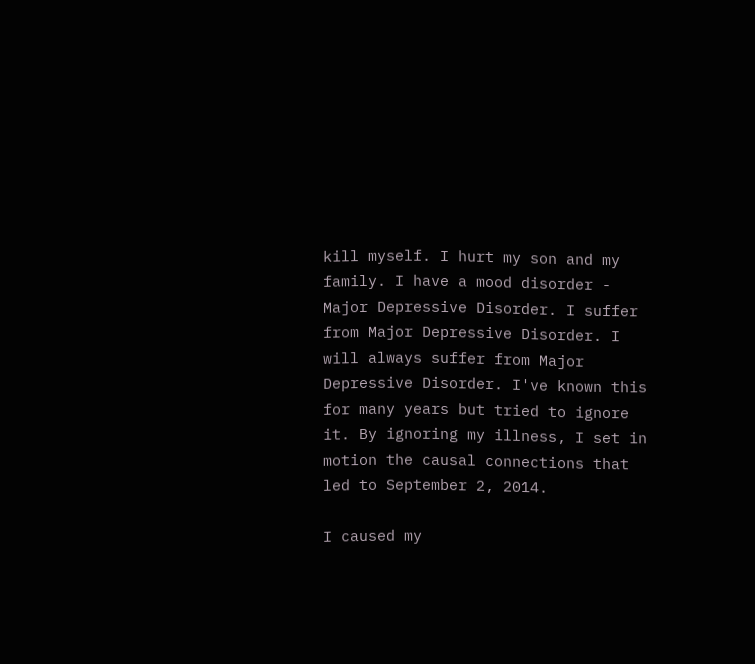kill myself. I hurt my son and my family. I have a mood disorder - Major Depressive Disorder. I suffer from Major Depressive Disorder. I will always suffer from Major Depressive Disorder. I've known this for many years but tried to ignore it. By ignoring my illness, I set in motion the causal connections that led to September 2, 2014.

I caused my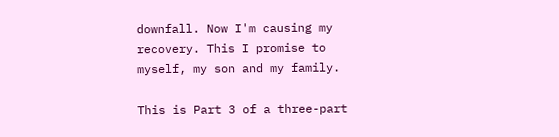downfall. Now I'm causing my recovery. This I promise to myself, my son and my family.

This is Part 3 of a three-part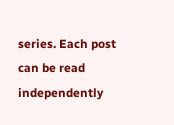series. Each post can be read independently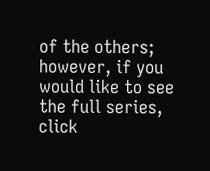of the others; however, if you would like to see the full series, click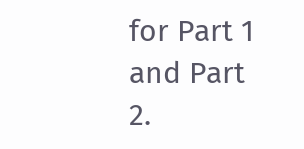for Part 1 and Part 2.